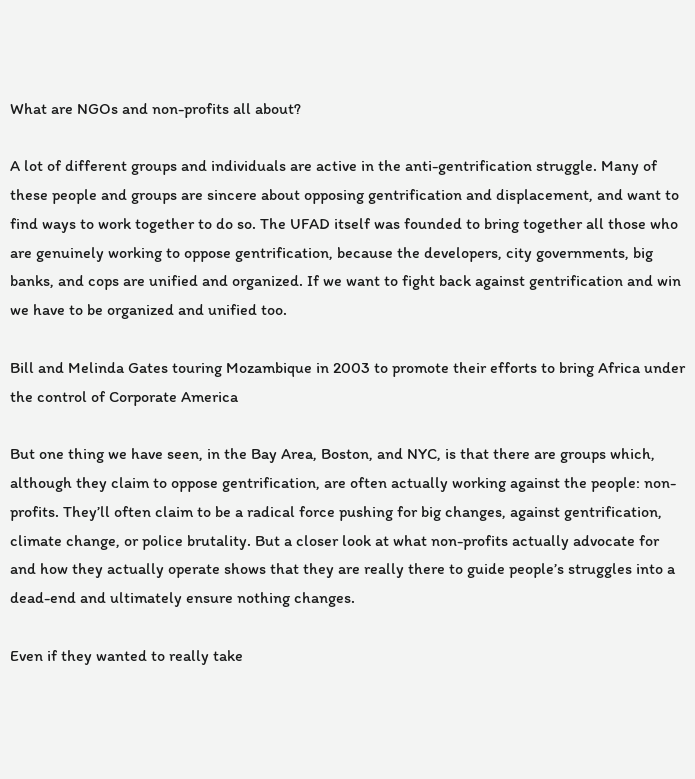What are NGOs and non-profits all about?

A lot of different groups and individuals are active in the anti-gentrification struggle. Many of these people and groups are sincere about opposing gentrification and displacement, and want to find ways to work together to do so. The UFAD itself was founded to bring together all those who are genuinely working to oppose gentrification, because the developers, city governments, big banks, and cops are unified and organized. If we want to fight back against gentrification and win we have to be organized and unified too.

Bill and Melinda Gates touring Mozambique in 2003 to promote their efforts to bring Africa under the control of Corporate America

But one thing we have seen, in the Bay Area, Boston, and NYC, is that there are groups which, although they claim to oppose gentrification, are often actually working against the people: non-profits. They’ll often claim to be a radical force pushing for big changes, against gentrification, climate change, or police brutality. But a closer look at what non-profits actually advocate for and how they actually operate shows that they are really there to guide people’s struggles into a dead-end and ultimately ensure nothing changes.

Even if they wanted to really take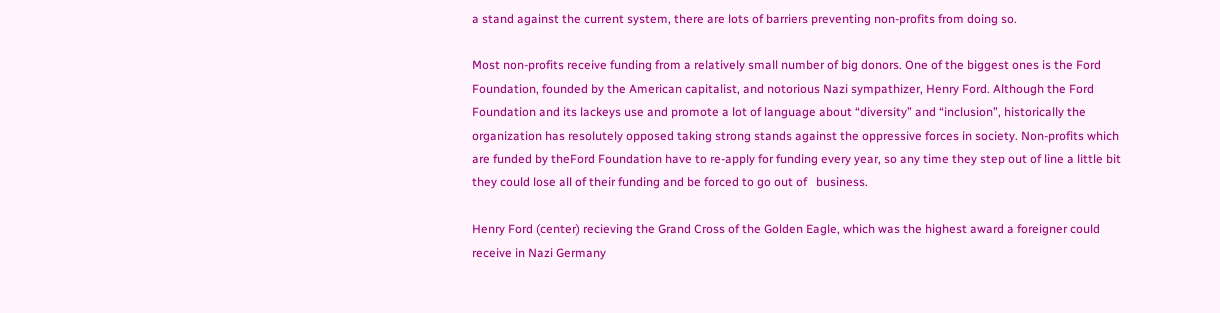a stand against the current system, there are lots of barriers preventing non-profits from doing so.

Most non-profits receive funding from a relatively small number of big donors. One of the biggest ones is the Ford Foundation, founded by the American capitalist, and notorious Nazi sympathizer, Henry Ford. Although the Ford Foundation and its lackeys use and promote a lot of language about “diversity” and “inclusion”, historically the organization has resolutely opposed taking strong stands against the oppressive forces in society. Non-profits which are funded by theFord Foundation have to re-apply for funding every year, so any time they step out of line a little bit they could lose all of their funding and be forced to go out of   business.

Henry Ford (center) recieving the Grand Cross of the Golden Eagle, which was the highest award a foreigner could receive in Nazi Germany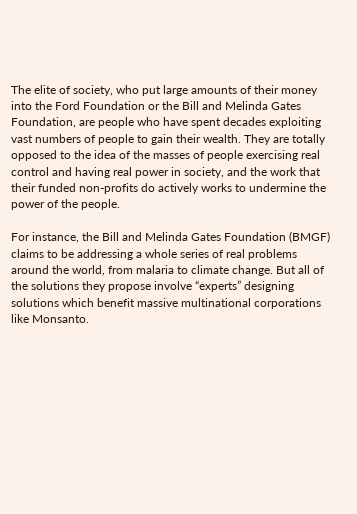The elite of society, who put large amounts of their money into the Ford Foundation or the Bill and Melinda Gates Foundation, are people who have spent decades exploiting vast numbers of people to gain their wealth. They are totally opposed to the idea of the masses of people exercising real control and having real power in society, and the work that their funded non-profits do actively works to undermine the power of the people.

For instance, the Bill and Melinda Gates Foundation (BMGF) claims to be addressing a whole series of real problems around the world, from malaria to climate change. But all of the solutions they propose involve “experts” designing solutions which benefit massive multinational corporations like Monsanto.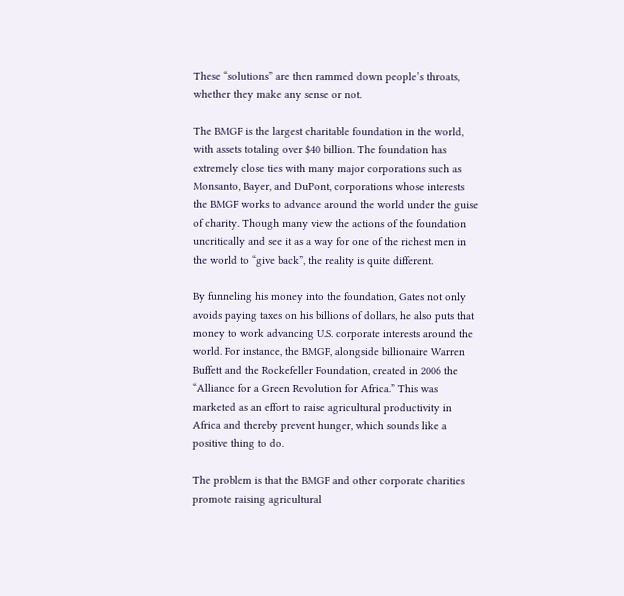These “solutions” are then rammed down people’s throats, whether they make any sense or not.

The BMGF is the largest charitable foundation in the world, with assets totaling over $40 billion. The foundation has extremely close ties with many major corporations such as Monsanto, Bayer, and DuPont, corporations whose interests the BMGF works to advance around the world under the guise of charity. Though many view the actions of the foundation uncritically and see it as a way for one of the richest men in the world to “give back”, the reality is quite different.

By funneling his money into the foundation, Gates not only avoids paying taxes on his billions of dollars, he also puts that money to work advancing U.S. corporate interests around the world. For instance, the BMGF, alongside billionaire Warren Buffett and the Rockefeller Foundation, created in 2006 the “Alliance for a Green Revolution for Africa.” This was marketed as an effort to raise agricultural productivity in Africa and thereby prevent hunger, which sounds like a positive thing to do.

The problem is that the BMGF and other corporate charities promote raising agricultural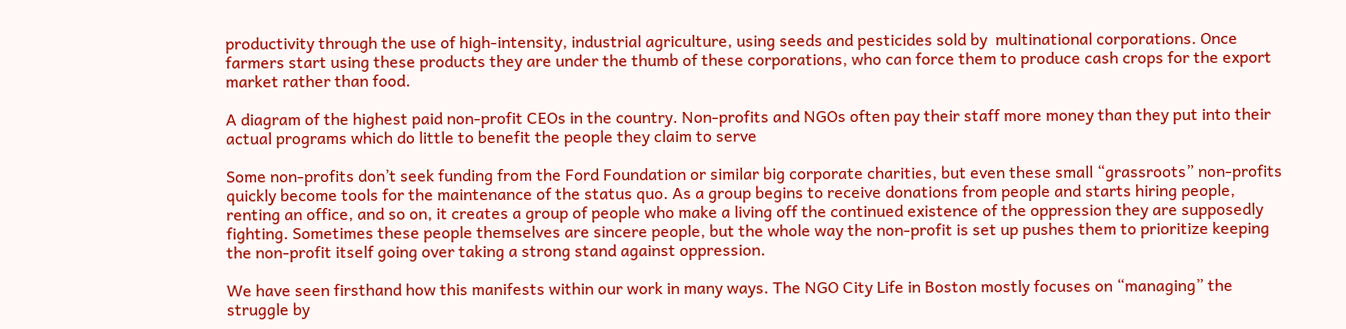productivity through the use of high-intensity, industrial agriculture, using seeds and pesticides sold by  multinational corporations. Once farmers start using these products they are under the thumb of these corporations, who can force them to produce cash crops for the export market rather than food.

A diagram of the highest paid non-profit CEOs in the country. Non-profits and NGOs often pay their staff more money than they put into their actual programs which do little to benefit the people they claim to serve

Some non-profits don’t seek funding from the Ford Foundation or similar big corporate charities, but even these small “grassroots” non-profits quickly become tools for the maintenance of the status quo. As a group begins to receive donations from people and starts hiring people, renting an office, and so on, it creates a group of people who make a living off the continued existence of the oppression they are supposedly fighting. Sometimes these people themselves are sincere people, but the whole way the non-profit is set up pushes them to prioritize keeping the non-profit itself going over taking a strong stand against oppression.

We have seen firsthand how this manifests within our work in many ways. The NGO City Life in Boston mostly focuses on “managing” the struggle by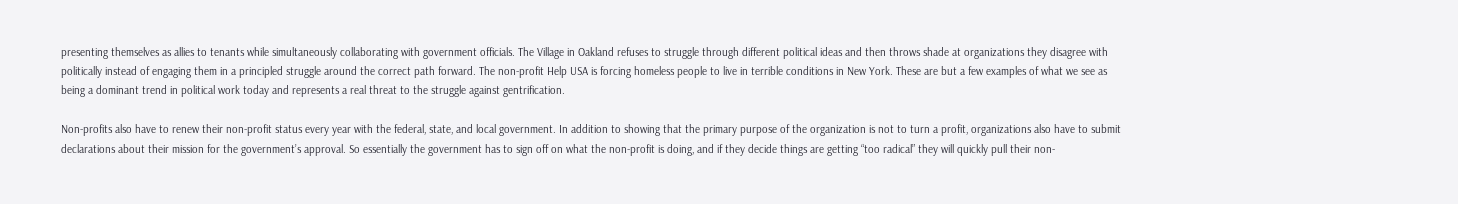presenting themselves as allies to tenants while simultaneously collaborating with government officials. The Village in Oakland refuses to struggle through different political ideas and then throws shade at organizations they disagree with politically instead of engaging them in a principled struggle around the correct path forward. The non-profit Help USA is forcing homeless people to live in terrible conditions in New York. These are but a few examples of what we see as being a dominant trend in political work today and represents a real threat to the struggle against gentrification.

Non-profits also have to renew their non-profit status every year with the federal, state, and local government. In addition to showing that the primary purpose of the organization is not to turn a profit, organizations also have to submit declarations about their mission for the government’s approval. So essentially the government has to sign off on what the non-profit is doing, and if they decide things are getting “too radical” they will quickly pull their non-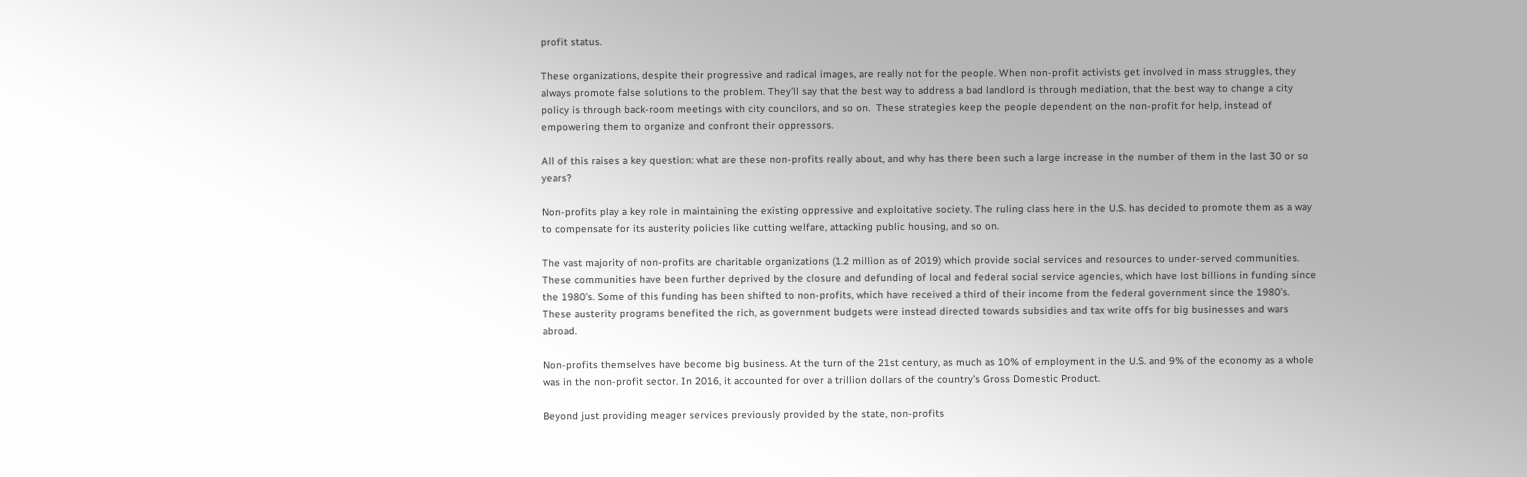profit status.

These organizations, despite their progressive and radical images, are really not for the people. When non-profit activists get involved in mass struggles, they always promote false solutions to the problem. They’ll say that the best way to address a bad landlord is through mediation, that the best way to change a city policy is through back-room meetings with city councilors, and so on.  These strategies keep the people dependent on the non-profit for help, instead of empowering them to organize and confront their oppressors.

All of this raises a key question: what are these non-profits really about, and why has there been such a large increase in the number of them in the last 30 or so years?

Non-profits play a key role in maintaining the existing oppressive and exploitative society. The ruling class here in the U.S. has decided to promote them as a way to compensate for its austerity policies like cutting welfare, attacking public housing, and so on.

The vast majority of non-profits are charitable organizations (1.2 million as of 2019) which provide social services and resources to under-served communities. These communities have been further deprived by the closure and defunding of local and federal social service agencies, which have lost billions in funding since the 1980’s. Some of this funding has been shifted to non-profits, which have received a third of their income from the federal government since the 1980’s. These austerity programs benefited the rich, as government budgets were instead directed towards subsidies and tax write offs for big businesses and wars abroad.

Non-profits themselves have become big business. At the turn of the 21st century, as much as 10% of employment in the U.S. and 9% of the economy as a whole was in the non-profit sector. In 2016, it accounted for over a trillion dollars of the country’s Gross Domestic Product.

Beyond just providing meager services previously provided by the state, non-profits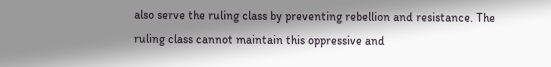also serve the ruling class by preventing rebellion and resistance. The ruling class cannot maintain this oppressive and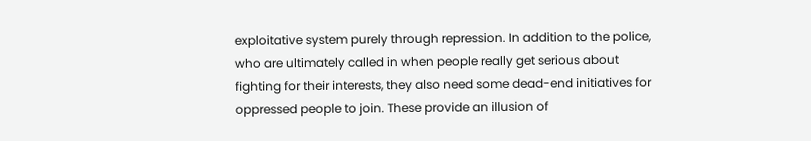exploitative system purely through repression. In addition to the police, who are ultimately called in when people really get serious about fighting for their interests, they also need some dead-end initiatives for oppressed people to join. These provide an illusion of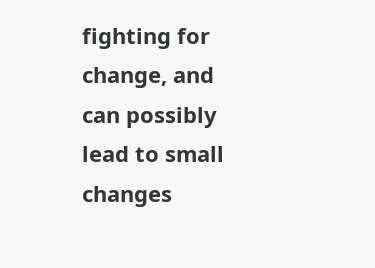fighting for change, and can possibly lead to small changes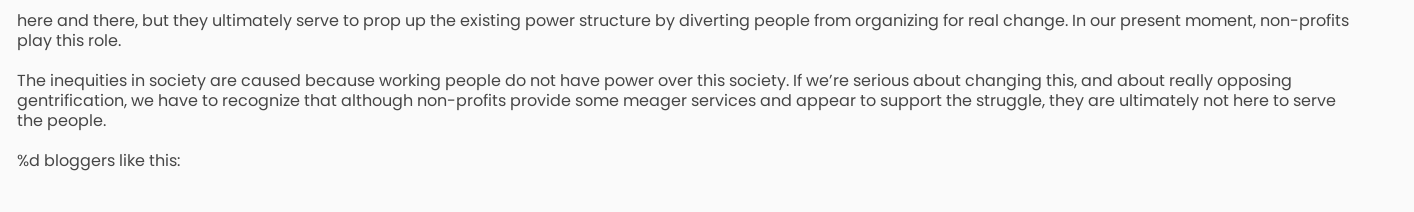here and there, but they ultimately serve to prop up the existing power structure by diverting people from organizing for real change. In our present moment, non-profits play this role.

The inequities in society are caused because working people do not have power over this society. If we’re serious about changing this, and about really opposing gentrification, we have to recognize that although non-profits provide some meager services and appear to support the struggle, they are ultimately not here to serve the people.

%d bloggers like this: